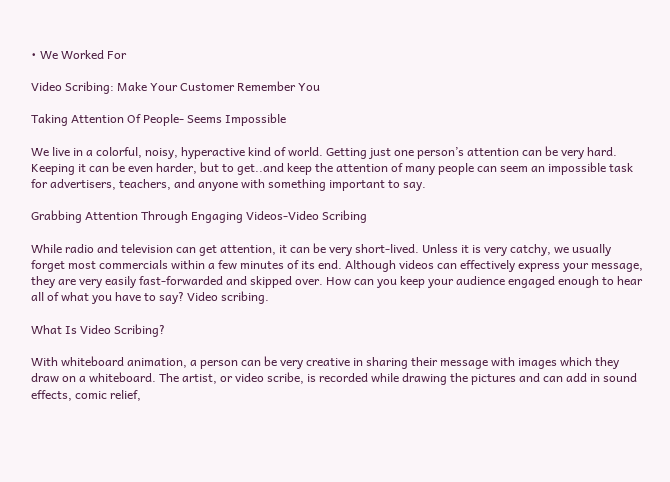• We Worked For

Video Scribing: Make Your Customer Remember You

Taking Attention Of People- Seems Impossible

We live in a colorful, noisy, hyperactive kind of world. Getting just one person’s attention can be very hard. Keeping it can be even harder, but to get..and keep the attention of many people can seem an impossible task for advertisers, teachers, and anyone with something important to say.

Grabbing Attention Through Engaging Videos-Video Scribing

While radio and television can get attention, it can be very short-lived. Unless it is very catchy, we usually forget most commercials within a few minutes of its end. Although videos can effectively express your message, they are very easily fast-forwarded and skipped over. How can you keep your audience engaged enough to hear all of what you have to say? Video scribing.

What Is Video Scribing?

With whiteboard animation, a person can be very creative in sharing their message with images which they draw on a whiteboard. The artist, or video scribe, is recorded while drawing the pictures and can add in sound effects, comic relief,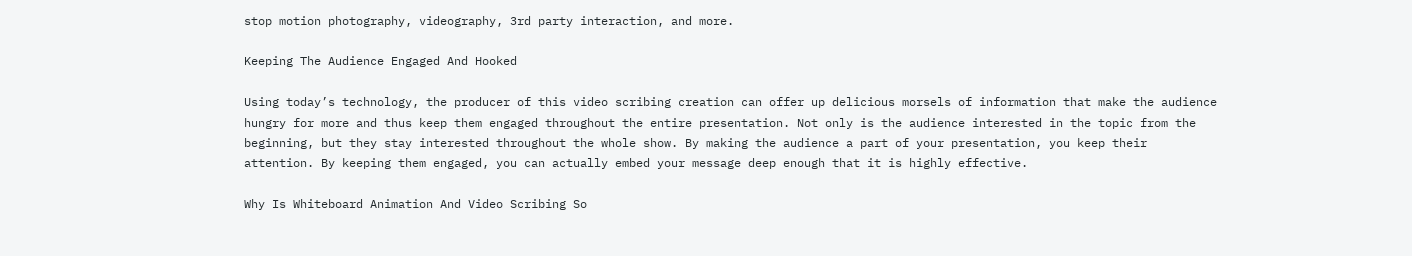stop motion photography, videography, 3rd party interaction, and more.

Keeping The Audience Engaged And Hooked

Using today’s technology, the producer of this video scribing creation can offer up delicious morsels of information that make the audience hungry for more and thus keep them engaged throughout the entire presentation. Not only is the audience interested in the topic from the beginning, but they stay interested throughout the whole show. By making the audience a part of your presentation, you keep their attention. By keeping them engaged, you can actually embed your message deep enough that it is highly effective.

Why Is Whiteboard Animation And Video Scribing So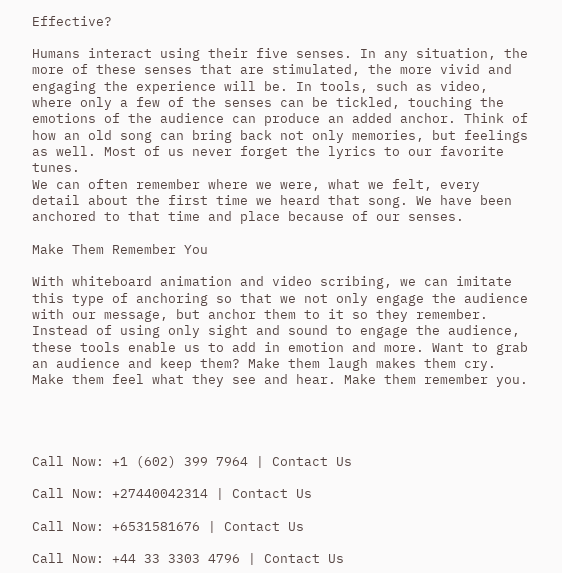Effective?

Humans interact using their five senses. In any situation, the more of these senses that are stimulated, the more vivid and engaging the experience will be. In tools, such as video, where only a few of the senses can be tickled, touching the emotions of the audience can produce an added anchor. Think of how an old song can bring back not only memories, but feelings as well. Most of us never forget the lyrics to our favorite tunes.
We can often remember where we were, what we felt, every detail about the first time we heard that song. We have been anchored to that time and place because of our senses.

Make Them Remember You

With whiteboard animation and video scribing, we can imitate this type of anchoring so that we not only engage the audience with our message, but anchor them to it so they remember. Instead of using only sight and sound to engage the audience, these tools enable us to add in emotion and more. Want to grab an audience and keep them? Make them laugh makes them cry. Make them feel what they see and hear. Make them remember you.




Call Now: +1 (602) 399 7964 | Contact Us

Call Now: +27440042314 | Contact Us

Call Now: +6531581676 | Contact Us

Call Now: +44 33 3303 4796 | Contact Us